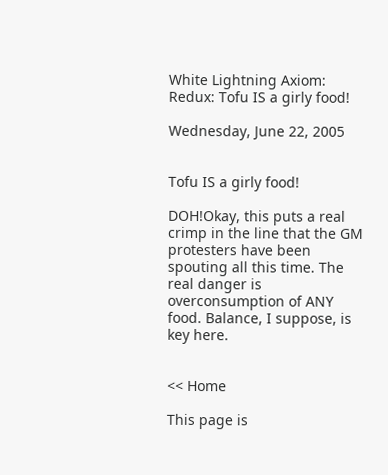White Lightning Axiom: Redux: Tofu IS a girly food!

Wednesday, June 22, 2005


Tofu IS a girly food!

DOH!Okay, this puts a real crimp in the line that the GM protesters have been spouting all this time. The real danger is overconsumption of ANY food. Balance, I suppose, is key here.


<< Home

This page is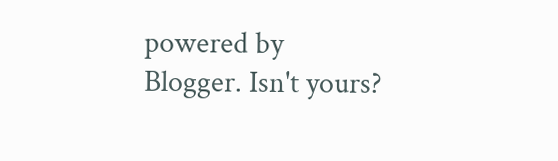powered by Blogger. Isn't yours?